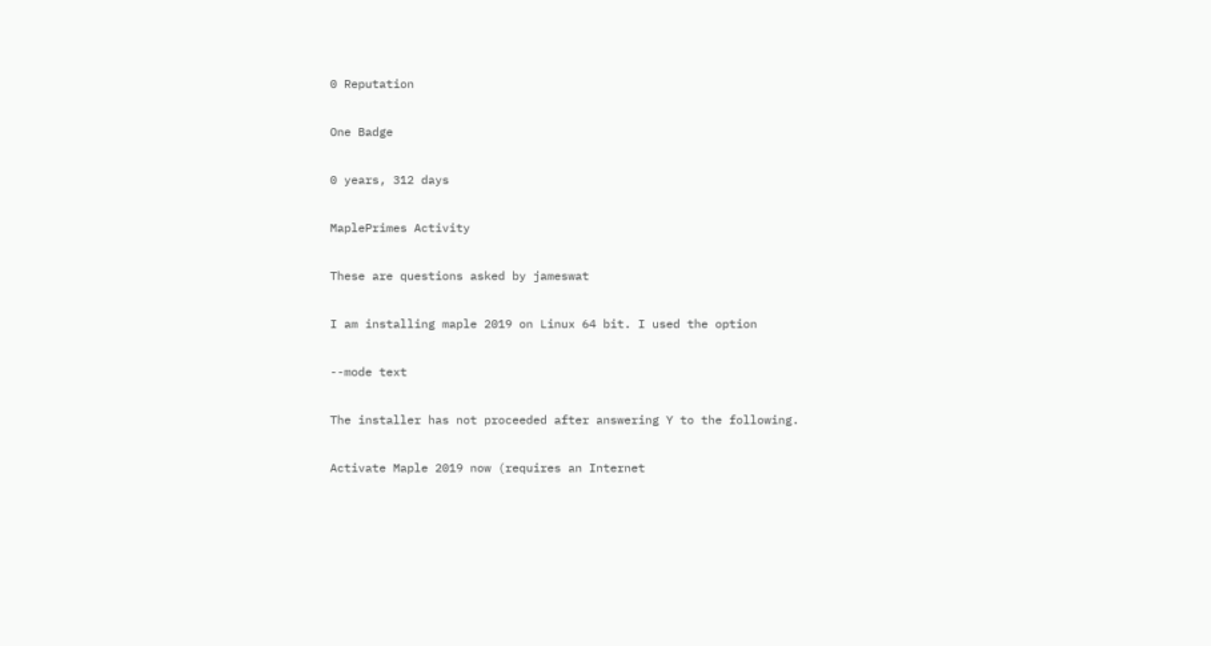0 Reputation

One Badge

0 years, 312 days

MaplePrimes Activity

These are questions asked by jameswat

I am installing maple 2019 on Linux 64 bit. I used the option

--mode text

The installer has not proceeded after answering Y to the following.

Activate Maple 2019 now (requires an Internet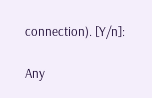connection). [Y/n]:

Any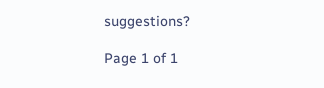suggestions?

Page 1 of 1